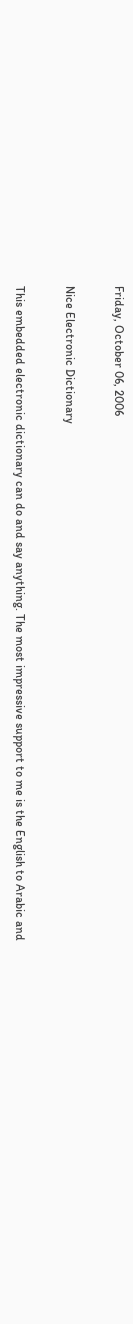Friday, October 06, 2006

Nice Electronic Dictionary

This embedded electronic dictionary can do and say anything. The most impressive support to me is the English to Arabic and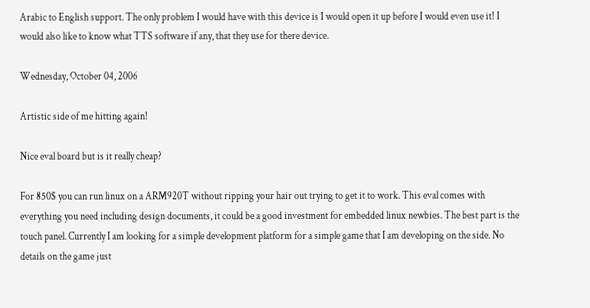Arabic to English support. The only problem I would have with this device is I would open it up before I would even use it! I would also like to know what TTS software if any, that they use for there device.

Wednesday, October 04, 2006

Artistic side of me hitting again!

Nice eval board but is it really cheap?

For 850$ you can run linux on a ARM920T without ripping your hair out trying to get it to work. This eval comes with everything you need including design documents, it could be a good investment for embedded linux newbies. The best part is the touch panel. Currently I am looking for a simple development platform for a simple game that I am developing on the side. No details on the game just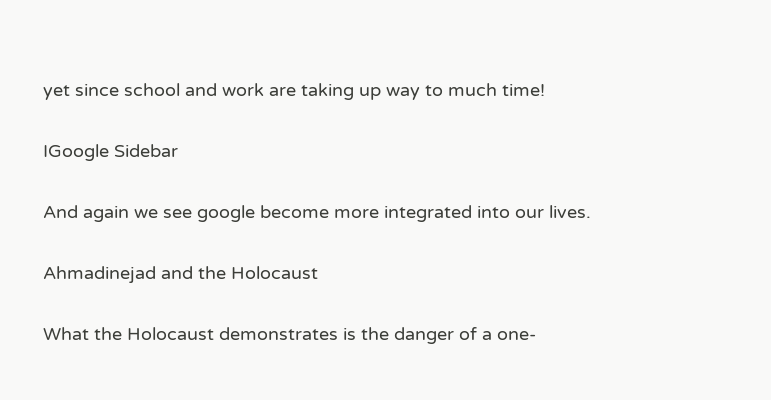yet since school and work are taking up way to much time!

IGoogle Sidebar

And again we see google become more integrated into our lives.

Ahmadinejad and the Holocaust

What the Holocaust demonstrates is the danger of a one-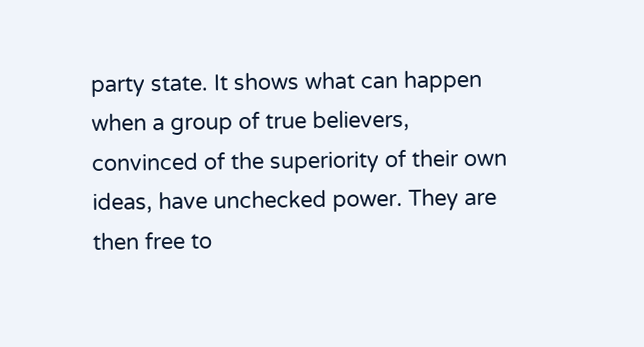party state. It shows what can happen when a group of true believers, convinced of the superiority of their own ideas, have unchecked power. They are then free to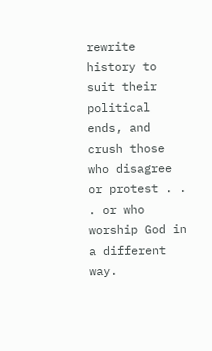rewrite history to suit their political ends, and crush those who disagree or protest . . . or who worship God in a different way.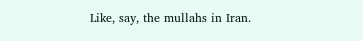Like, say, the mullahs in Iran.